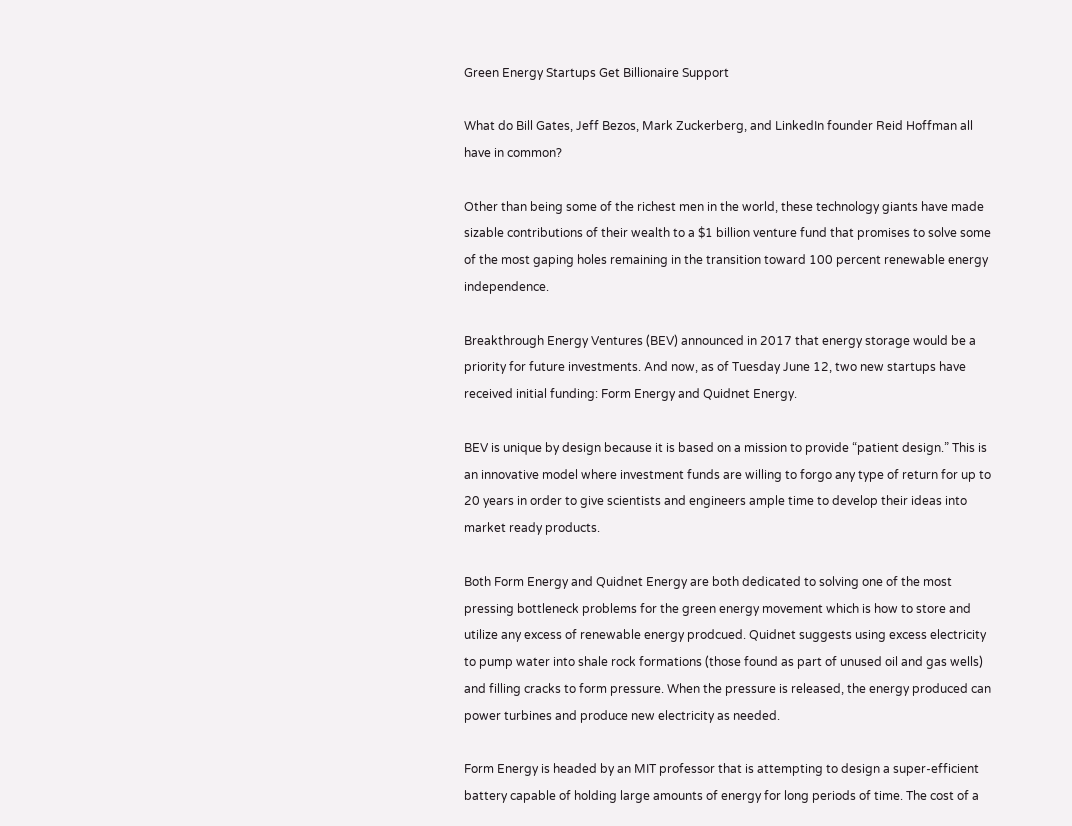Green Energy Startups Get Billionaire Support

What do Bill Gates, Jeff Bezos, Mark Zuckerberg, and LinkedIn founder Reid Hoffman all have in common?

Other than being some of the richest men in the world, these technology giants have made sizable contributions of their wealth to a $1 billion venture fund that promises to solve some of the most gaping holes remaining in the transition toward 100 percent renewable energy independence.

Breakthrough Energy Ventures (BEV) announced in 2017 that energy storage would be a priority for future investments. And now, as of Tuesday June 12, two new startups have received initial funding: Form Energy and Quidnet Energy.

BEV is unique by design because it is based on a mission to provide “patient design.” This is an innovative model where investment funds are willing to forgo any type of return for up to 20 years in order to give scientists and engineers ample time to develop their ideas into market ready products.

Both Form Energy and Quidnet Energy are both dedicated to solving one of the most pressing bottleneck problems for the green energy movement which is how to store and utilize any excess of renewable energy prodcued. Quidnet suggests using excess electricity to pump water into shale rock formations (those found as part of unused oil and gas wells) and filling cracks to form pressure. When the pressure is released, the energy produced can power turbines and produce new electricity as needed.

Form Energy is headed by an MIT professor that is attempting to design a super-efficient battery capable of holding large amounts of energy for long periods of time. The cost of a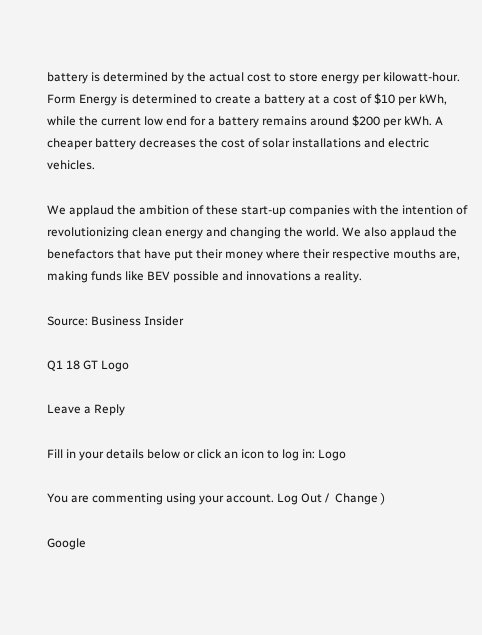battery is determined by the actual cost to store energy per kilowatt-hour. Form Energy is determined to create a battery at a cost of $10 per kWh, while the current low end for a battery remains around $200 per kWh. A cheaper battery decreases the cost of solar installations and electric vehicles.

We applaud the ambition of these start-up companies with the intention of revolutionizing clean energy and changing the world. We also applaud the benefactors that have put their money where their respective mouths are, making funds like BEV possible and innovations a reality.

Source: Business Insider

Q1 18 GT Logo

Leave a Reply

Fill in your details below or click an icon to log in: Logo

You are commenting using your account. Log Out /  Change )

Google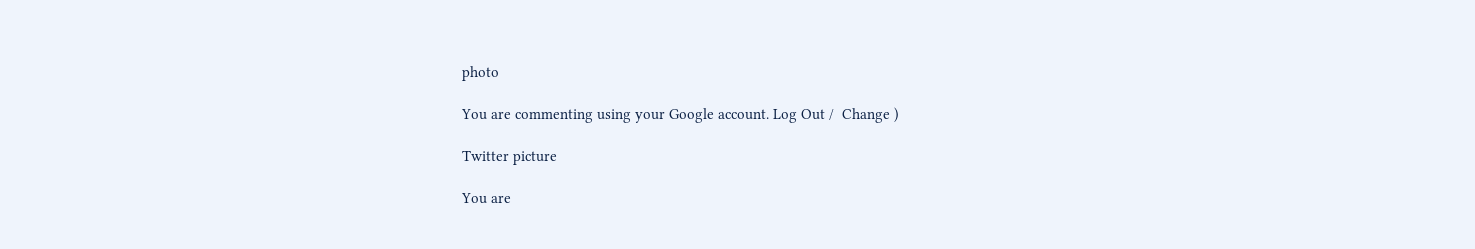photo

You are commenting using your Google account. Log Out /  Change )

Twitter picture

You are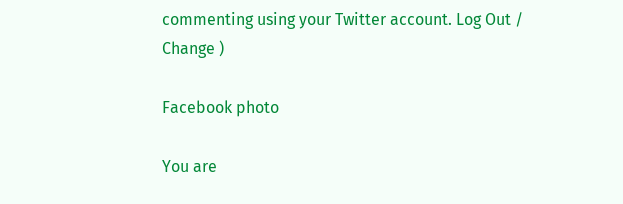commenting using your Twitter account. Log Out /  Change )

Facebook photo

You are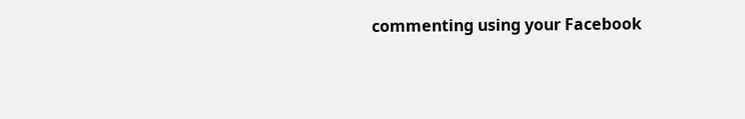commenting using your Facebook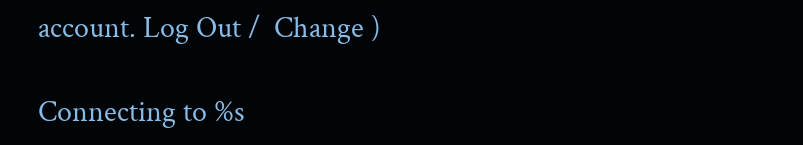account. Log Out /  Change )

Connecting to %s